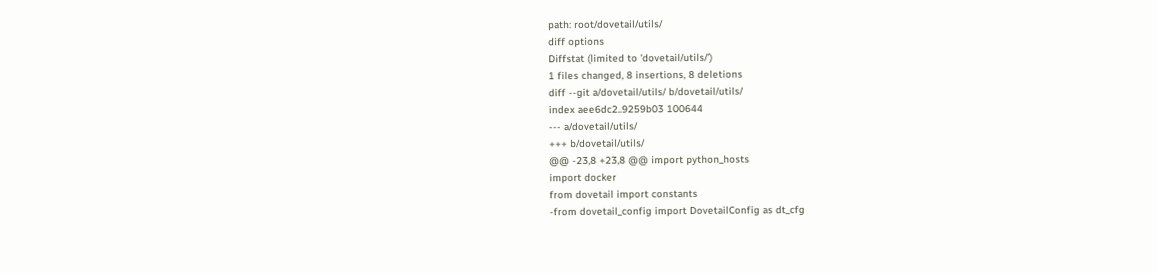path: root/dovetail/utils/
diff options
Diffstat (limited to 'dovetail/utils/')
1 files changed, 8 insertions, 8 deletions
diff --git a/dovetail/utils/ b/dovetail/utils/
index aee6dc2..9259b03 100644
--- a/dovetail/utils/
+++ b/dovetail/utils/
@@ -23,8 +23,8 @@ import python_hosts
import docker
from dovetail import constants
-from dovetail_config import DovetailConfig as dt_cfg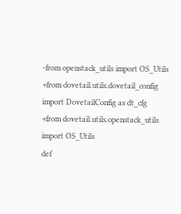-from openstack_utils import OS_Utils
+from dovetail.utils.dovetail_config import DovetailConfig as dt_cfg
+from dovetail.utils.openstack_utils import OS_Utils
def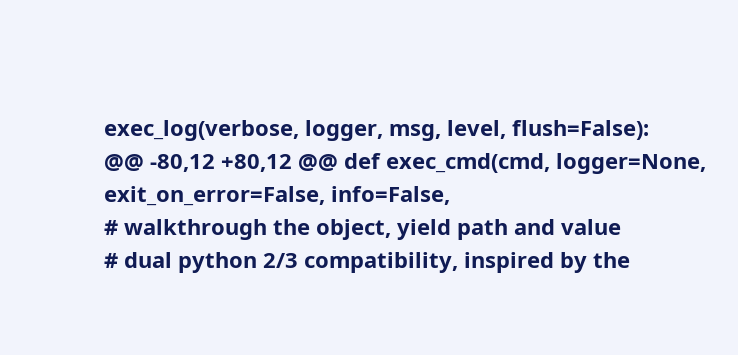exec_log(verbose, logger, msg, level, flush=False):
@@ -80,12 +80,12 @@ def exec_cmd(cmd, logger=None, exit_on_error=False, info=False,
# walkthrough the object, yield path and value
# dual python 2/3 compatibility, inspired by the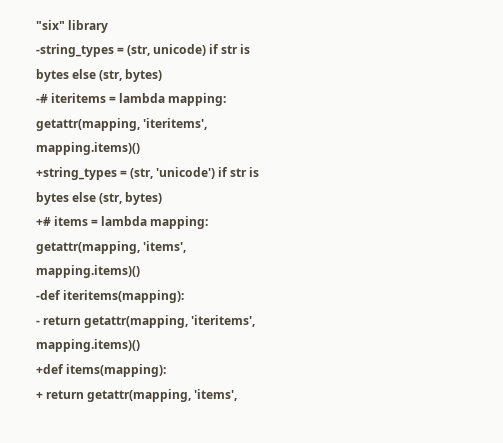"six" library
-string_types = (str, unicode) if str is bytes else (str, bytes)
-# iteritems = lambda mapping: getattr(mapping, 'iteritems', mapping.items)()
+string_types = (str, 'unicode') if str is bytes else (str, bytes)
+# items = lambda mapping: getattr(mapping, 'items', mapping.items)()
-def iteritems(mapping):
- return getattr(mapping, 'iteritems', mapping.items)()
+def items(mapping):
+ return getattr(mapping, 'items',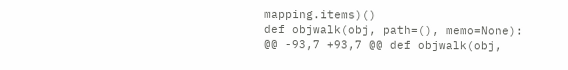mapping.items)()
def objwalk(obj, path=(), memo=None):
@@ -93,7 +93,7 @@ def objwalk(obj,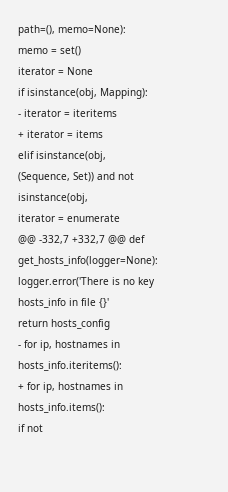path=(), memo=None):
memo = set()
iterator = None
if isinstance(obj, Mapping):
- iterator = iteritems
+ iterator = items
elif isinstance(obj, (Sequence, Set)) and not isinstance(obj,
iterator = enumerate
@@ -332,7 +332,7 @@ def get_hosts_info(logger=None):
logger.error('There is no key hosts_info in file {}'
return hosts_config
- for ip, hostnames in hosts_info.iteritems():
+ for ip, hostnames in hosts_info.items():
if not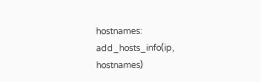hostnames:
add_hosts_info(ip, hostnames)